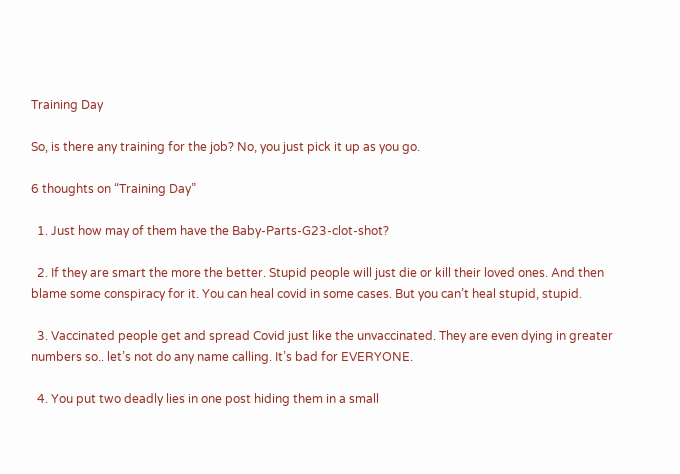Training Day

So, is there any training for the job? No, you just pick it up as you go.

6 thoughts on “Training Day”

  1. Just how may of them have the Baby-Parts-G23-clot-shot?

  2. If they are smart the more the better. Stupid people will just die or kill their loved ones. And then blame some conspiracy for it. You can heal covid in some cases. But you can’t heal stupid, stupid.

  3. Vaccinated people get and spread Covid just like the unvaccinated. They are even dying in greater numbers so.. let’s not do any name calling. It’s bad for EVERYONE.

  4. You put two deadly lies in one post hiding them in a small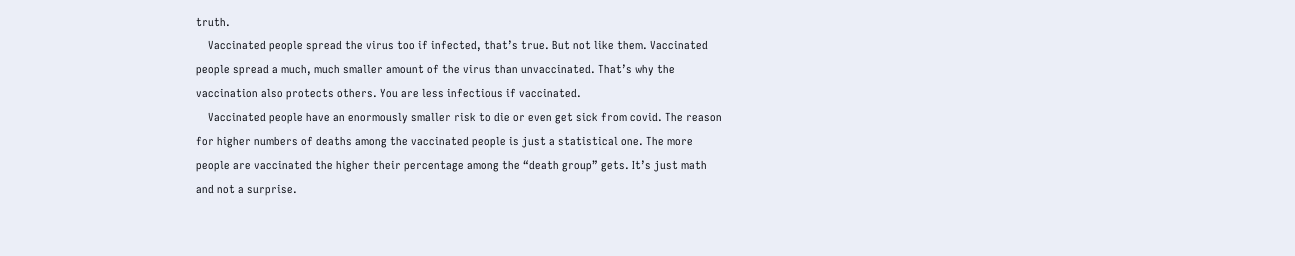truth.
    Vaccinated people spread the virus too if infected, that’s true. But not like them. Vaccinated people spread a much, much smaller amount of the virus than unvaccinated. That’s why the vaccination also protects others. You are less infectious if vaccinated.
    Vaccinated people have an enormously smaller risk to die or even get sick from covid. The reason for higher numbers of deaths among the vaccinated people is just a statistical one. The more people are vaccinated the higher their percentage among the “death group” gets. It’s just math and not a surprise.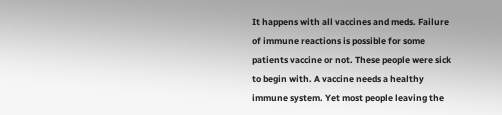It happens with all vaccines and meds. Failure of immune reactions is possible for some patients vaccine or not. These people were sick to begin with. A vaccine needs a healthy immune system. Yet most people leaving the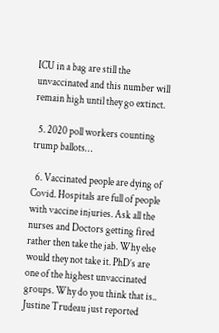ICU in a bag are still the unvaccinated and this number will remain high until they go extinct.

  5. 2020 poll workers counting trump ballots…

  6. Vaccinated people are dying of Covid. Hospitals are full of people with vaccine injuries. Ask all the nurses and Doctors getting fired rather then take the jab. Why else would they not take it. PhD’s are one of the highest unvaccinated groups. Why do you think that is.. Justine Trudeau just reported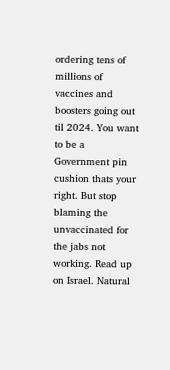ordering tens of millions of vaccines and boosters going out til 2024. You want to be a Government pin cushion thats your right. But stop blaming the unvaccinated for the jabs not working. Read up on Israel. Natural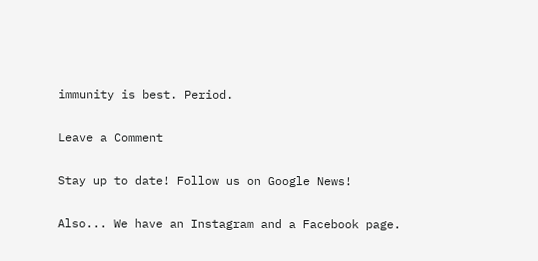immunity is best. Period.

Leave a Comment

Stay up to date! Follow us on Google News!

Also... We have an Instagram and a Facebook page.